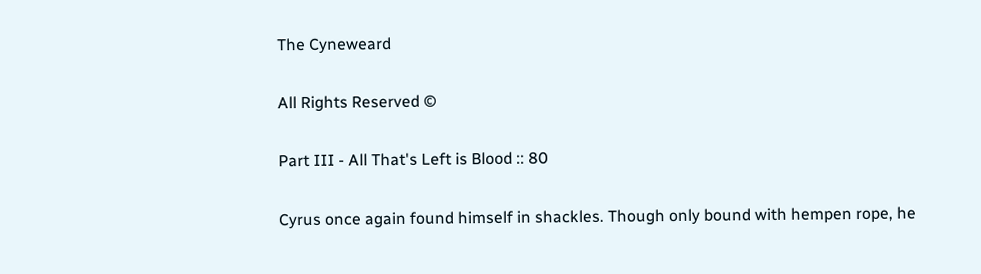The Cyneweard

All Rights Reserved ©

Part III - All That's Left is Blood :: 80

Cyrus once again found himself in shackles. Though only bound with hempen rope, he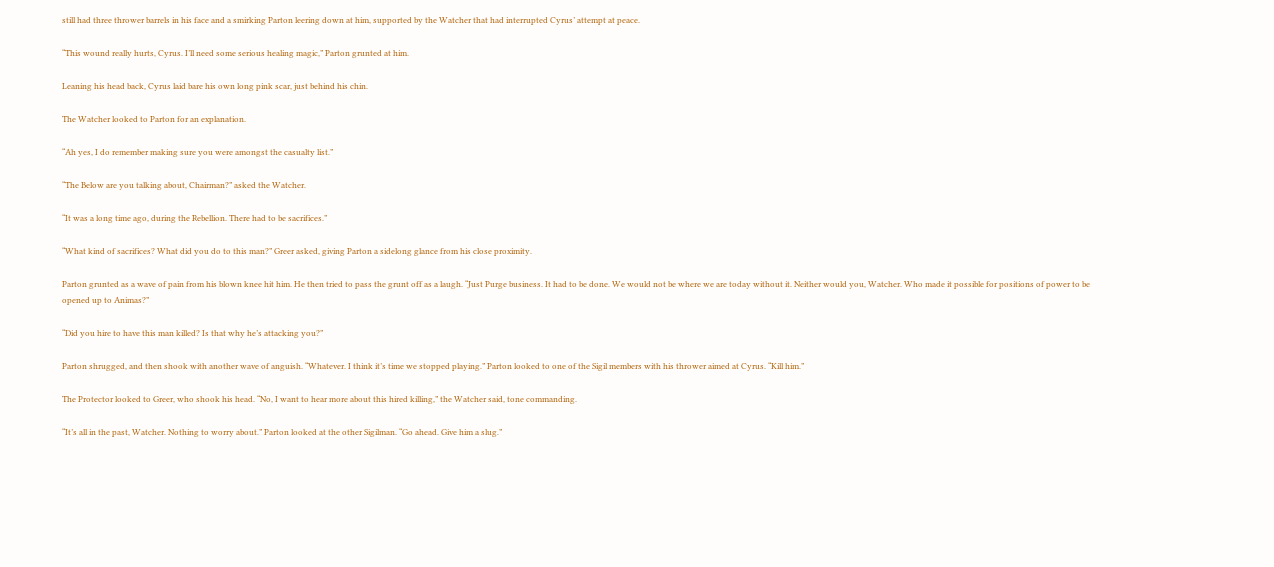still had three thrower barrels in his face and a smirking Parton leering down at him, supported by the Watcher that had interrupted Cyrus’ attempt at peace.

“This wound really hurts, Cyrus. I’ll need some serious healing magic,” Parton grunted at him.

Leaning his head back, Cyrus laid bare his own long pink scar, just behind his chin.

The Watcher looked to Parton for an explanation.

“Ah yes, I do remember making sure you were amongst the casualty list.”

“The Below are you talking about, Chairman?” asked the Watcher.

“It was a long time ago, during the Rebellion. There had to be sacrifices.”

“What kind of sacrifices? What did you do to this man?” Greer asked, giving Parton a sidelong glance from his close proximity.

Parton grunted as a wave of pain from his blown knee hit him. He then tried to pass the grunt off as a laugh. “Just Purge business. It had to be done. We would not be where we are today without it. Neither would you, Watcher. Who made it possible for positions of power to be opened up to Animas?”

“Did you hire to have this man killed? Is that why he’s attacking you?”

Parton shrugged, and then shook with another wave of anguish. “Whatever. I think it’s time we stopped playing.” Parton looked to one of the Sigil members with his thrower aimed at Cyrus. “Kill him.”

The Protector looked to Greer, who shook his head. “No, I want to hear more about this hired killing,” the Watcher said, tone commanding.

“It’s all in the past, Watcher. Nothing to worry about.” Parton looked at the other Sigilman. “Go ahead. Give him a slug.”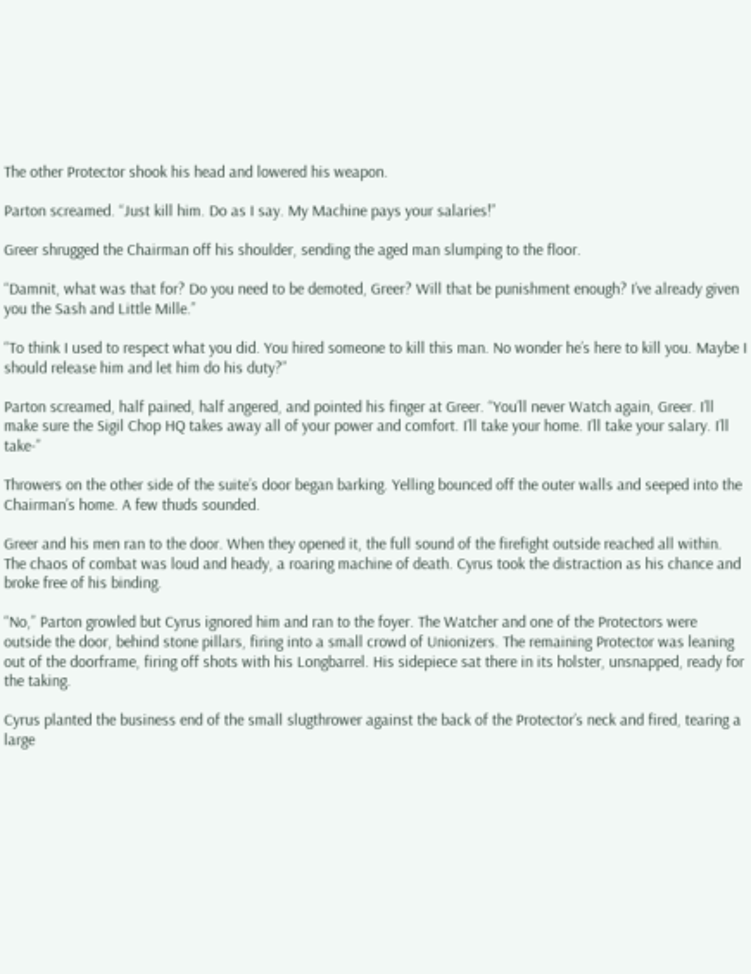The other Protector shook his head and lowered his weapon.

Parton screamed. “Just kill him. Do as I say. My Machine pays your salaries!”

Greer shrugged the Chairman off his shoulder, sending the aged man slumping to the floor.

“Damnit, what was that for? Do you need to be demoted, Greer? Will that be punishment enough? I’ve already given you the Sash and Little Mille.”

“To think I used to respect what you did. You hired someone to kill this man. No wonder he’s here to kill you. Maybe I should release him and let him do his duty?”

Parton screamed, half pained, half angered, and pointed his finger at Greer. “You’ll never Watch again, Greer. I’ll make sure the Sigil Chop HQ takes away all of your power and comfort. I’ll take your home. I’ll take your salary. I’ll take-”

Throwers on the other side of the suite’s door began barking. Yelling bounced off the outer walls and seeped into the Chairman’s home. A few thuds sounded.

Greer and his men ran to the door. When they opened it, the full sound of the firefight outside reached all within. The chaos of combat was loud and heady, a roaring machine of death. Cyrus took the distraction as his chance and broke free of his binding.

“No,” Parton growled but Cyrus ignored him and ran to the foyer. The Watcher and one of the Protectors were outside the door, behind stone pillars, firing into a small crowd of Unionizers. The remaining Protector was leaning out of the doorframe, firing off shots with his Longbarrel. His sidepiece sat there in its holster, unsnapped, ready for the taking.

Cyrus planted the business end of the small slugthrower against the back of the Protector’s neck and fired, tearing a large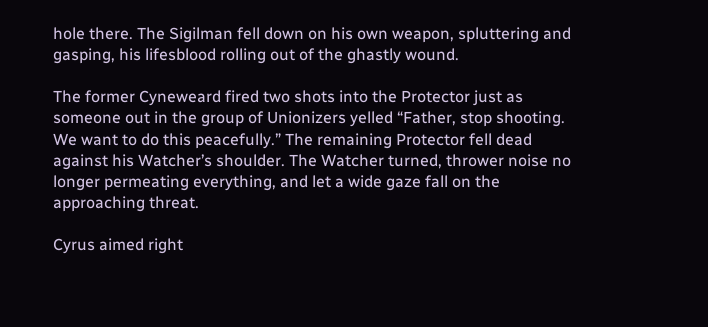hole there. The Sigilman fell down on his own weapon, spluttering and gasping, his lifesblood rolling out of the ghastly wound.

The former Cyneweard fired two shots into the Protector just as someone out in the group of Unionizers yelled “Father, stop shooting. We want to do this peacefully.” The remaining Protector fell dead against his Watcher’s shoulder. The Watcher turned, thrower noise no longer permeating everything, and let a wide gaze fall on the approaching threat.

Cyrus aimed right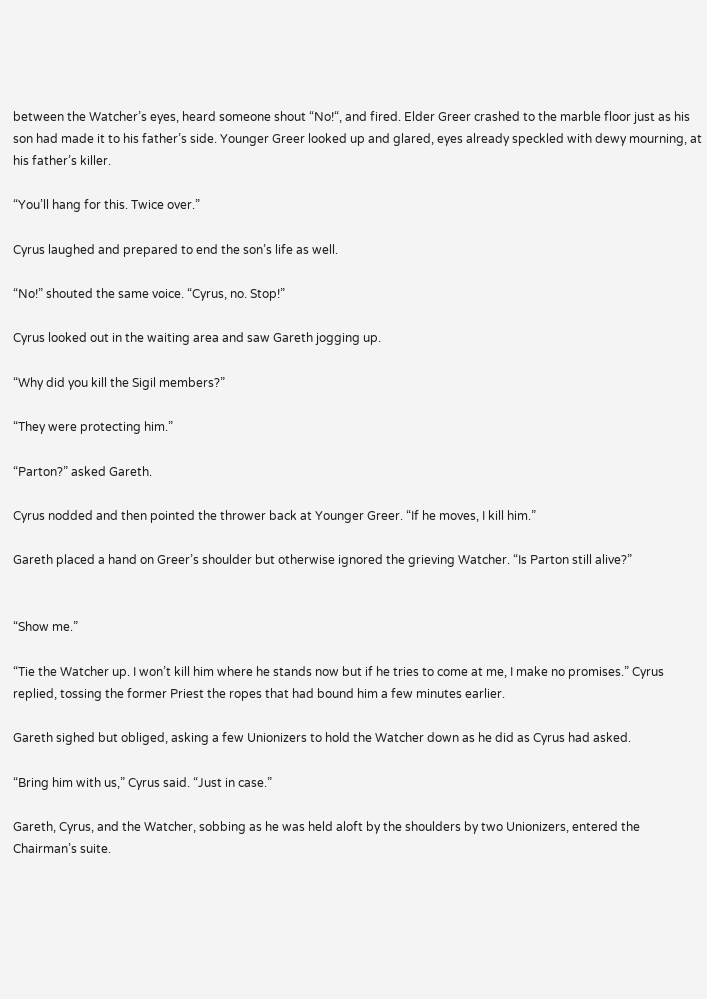between the Watcher’s eyes, heard someone shout “No!“, and fired. Elder Greer crashed to the marble floor just as his son had made it to his father’s side. Younger Greer looked up and glared, eyes already speckled with dewy mourning, at his father’s killer.

“You’ll hang for this. Twice over.”

Cyrus laughed and prepared to end the son’s life as well.

“No!” shouted the same voice. “Cyrus, no. Stop!”

Cyrus looked out in the waiting area and saw Gareth jogging up.

“Why did you kill the Sigil members?”

“They were protecting him.”

“Parton?” asked Gareth.

Cyrus nodded and then pointed the thrower back at Younger Greer. “If he moves, I kill him.”

Gareth placed a hand on Greer’s shoulder but otherwise ignored the grieving Watcher. “Is Parton still alive?”


“Show me.”

“Tie the Watcher up. I won’t kill him where he stands now but if he tries to come at me, I make no promises.” Cyrus replied, tossing the former Priest the ropes that had bound him a few minutes earlier.

Gareth sighed but obliged, asking a few Unionizers to hold the Watcher down as he did as Cyrus had asked.

“Bring him with us,” Cyrus said. “Just in case.”

Gareth, Cyrus, and the Watcher, sobbing as he was held aloft by the shoulders by two Unionizers, entered the Chairman’s suite.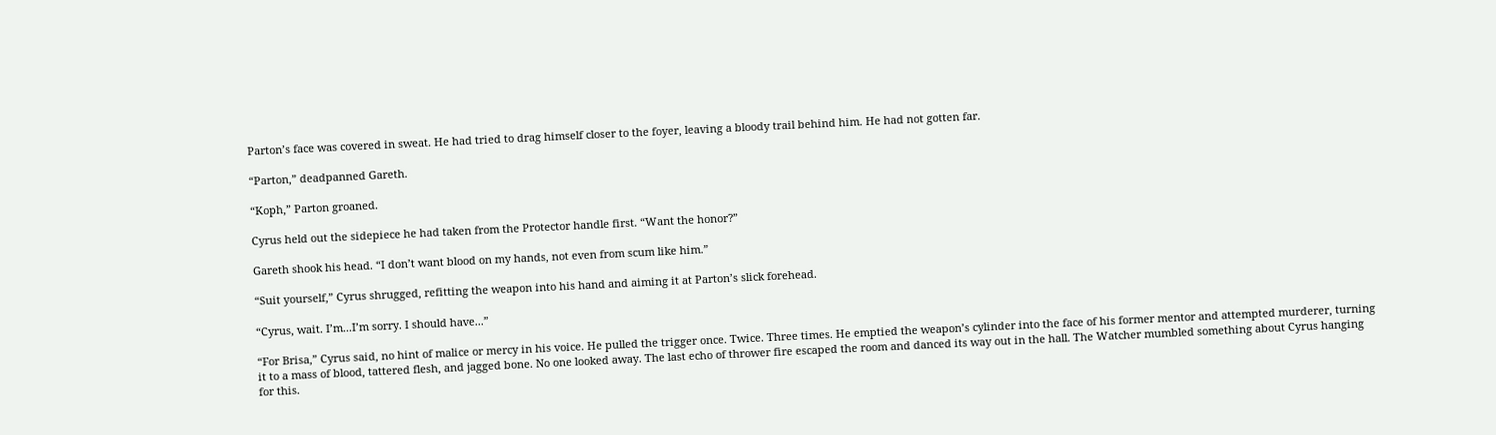Parton’s face was covered in sweat. He had tried to drag himself closer to the foyer, leaving a bloody trail behind him. He had not gotten far.

“Parton,” deadpanned Gareth.

“Koph,” Parton groaned.

Cyrus held out the sidepiece he had taken from the Protector handle first. “Want the honor?”

Gareth shook his head. “I don’t want blood on my hands, not even from scum like him.”

“Suit yourself,” Cyrus shrugged, refitting the weapon into his hand and aiming it at Parton’s slick forehead.

“Cyrus, wait. I’m...I’m sorry. I should have...”

“For Brisa,” Cyrus said, no hint of malice or mercy in his voice. He pulled the trigger once. Twice. Three times. He emptied the weapon’s cylinder into the face of his former mentor and attempted murderer, turning it to a mass of blood, tattered flesh, and jagged bone. No one looked away. The last echo of thrower fire escaped the room and danced its way out in the hall. The Watcher mumbled something about Cyrus hanging for this.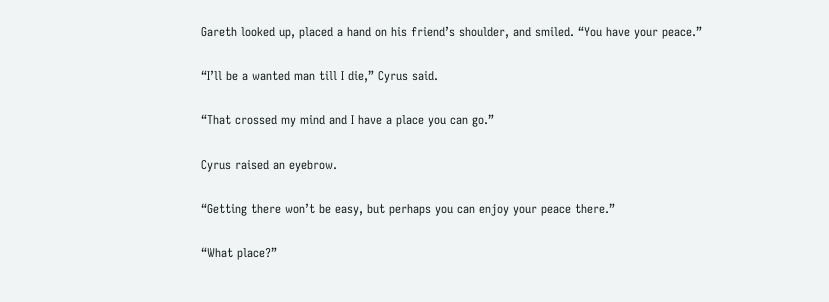Gareth looked up, placed a hand on his friend’s shoulder, and smiled. “You have your peace.”

“I’ll be a wanted man till I die,” Cyrus said.

“That crossed my mind and I have a place you can go.”

Cyrus raised an eyebrow.

“Getting there won’t be easy, but perhaps you can enjoy your peace there.”

“What place?”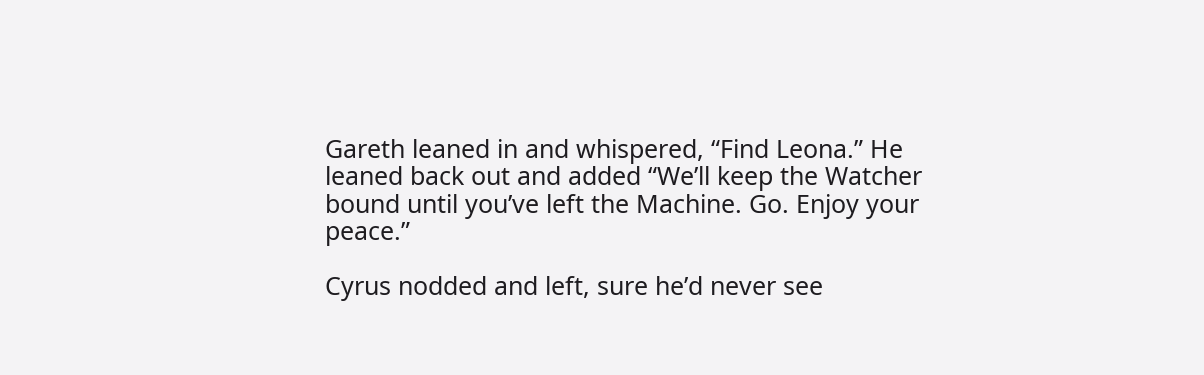Gareth leaned in and whispered, “Find Leona.” He leaned back out and added “We’ll keep the Watcher bound until you’ve left the Machine. Go. Enjoy your peace.”

Cyrus nodded and left, sure he’d never see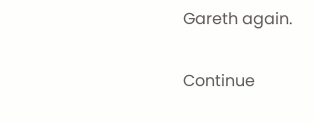Gareth again.

Continue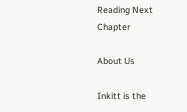Reading Next Chapter

About Us

Inkitt is the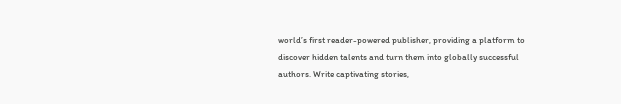world’s first reader-powered publisher, providing a platform to discover hidden talents and turn them into globally successful authors. Write captivating stories,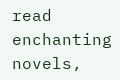read enchanting novels,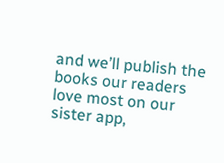and we’ll publish the books our readers love most on our sister app,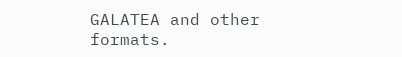GALATEA and other formats.